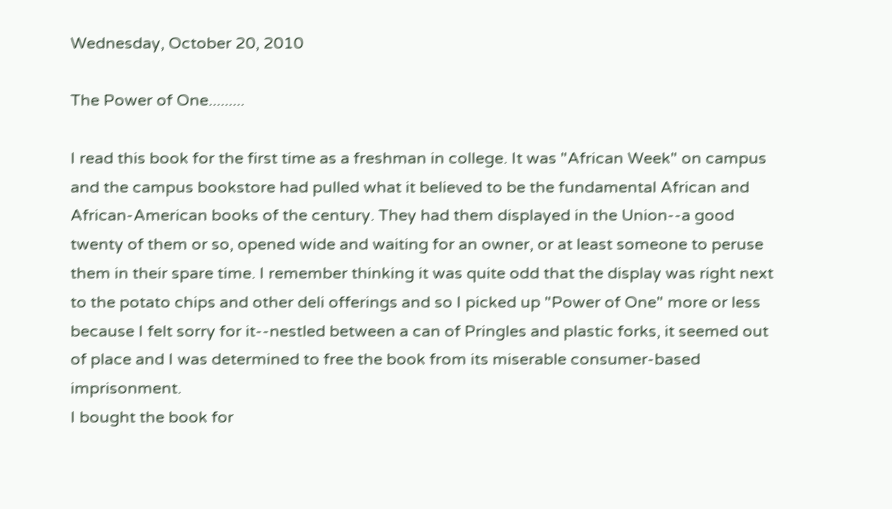Wednesday, October 20, 2010

The Power of One.........

I read this book for the first time as a freshman in college. It was "African Week" on campus and the campus bookstore had pulled what it believed to be the fundamental African and African-American books of the century. They had them displayed in the Union--a good twenty of them or so, opened wide and waiting for an owner, or at least someone to peruse them in their spare time. I remember thinking it was quite odd that the display was right next to the potato chips and other deli offerings and so I picked up "Power of One" more or less because I felt sorry for it--nestled between a can of Pringles and plastic forks, it seemed out of place and I was determined to free the book from its miserable consumer-based imprisonment.
I bought the book for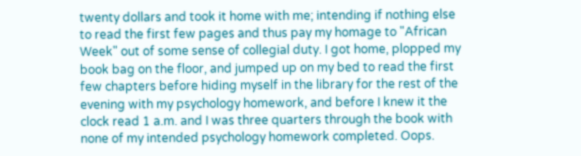twenty dollars and took it home with me; intending if nothing else to read the first few pages and thus pay my homage to "African Week" out of some sense of collegial duty. I got home, plopped my book bag on the floor, and jumped up on my bed to read the first few chapters before hiding myself in the library for the rest of the evening with my psychology homework, and before I knew it the clock read 1 a.m. and I was three quarters through the book with none of my intended psychology homework completed. Oops.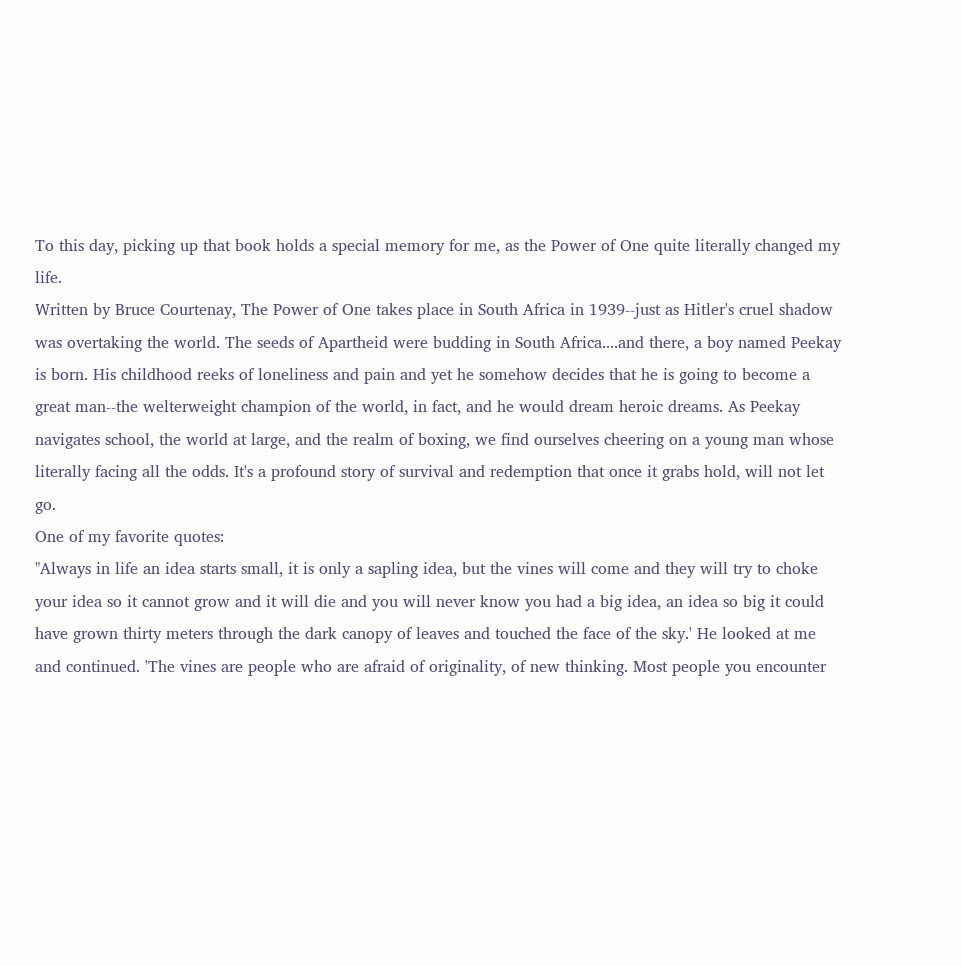To this day, picking up that book holds a special memory for me, as the Power of One quite literally changed my life.
Written by Bruce Courtenay, The Power of One takes place in South Africa in 1939--just as Hitler's cruel shadow was overtaking the world. The seeds of Apartheid were budding in South Africa....and there, a boy named Peekay is born. His childhood reeks of loneliness and pain and yet he somehow decides that he is going to become a great man--the welterweight champion of the world, in fact, and he would dream heroic dreams. As Peekay navigates school, the world at large, and the realm of boxing, we find ourselves cheering on a young man whose literally facing all the odds. It's a profound story of survival and redemption that once it grabs hold, will not let go.
One of my favorite quotes:
"Always in life an idea starts small, it is only a sapling idea, but the vines will come and they will try to choke your idea so it cannot grow and it will die and you will never know you had a big idea, an idea so big it could have grown thirty meters through the dark canopy of leaves and touched the face of the sky.' He looked at me and continued. 'The vines are people who are afraid of originality, of new thinking. Most people you encounter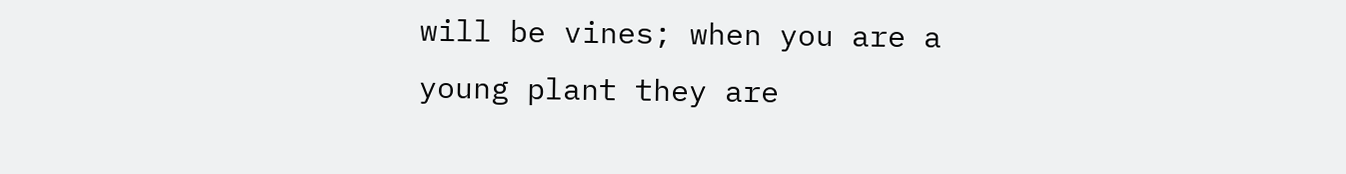will be vines; when you are a young plant they are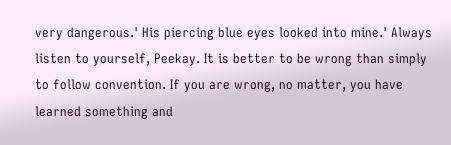very dangerous.' His piercing blue eyes looked into mine.' Always listen to yourself, Peekay. It is better to be wrong than simply to follow convention. If you are wrong, no matter, you have learned something and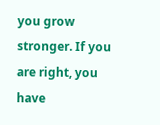you grow stronger. If you are right, you have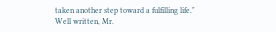taken another step toward a fulfilling life."
Well written, Mr.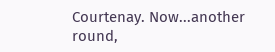Courtenay. Now...another round,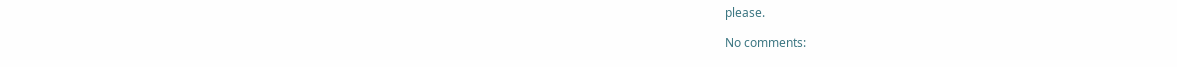please.

No comments: